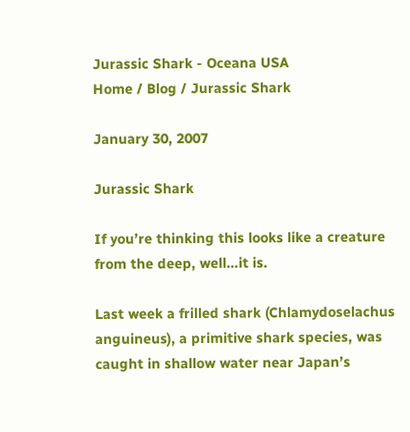Jurassic Shark - Oceana USA
Home / Blog / Jurassic Shark

January 30, 2007

Jurassic Shark

If you’re thinking this looks like a creature from the deep, well…it is.

Last week a frilled shark (Chlamydoselachus anguineus), a primitive shark species, was caught in shallow water near Japan’s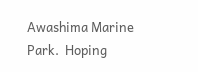Awashima Marine Park.  Hoping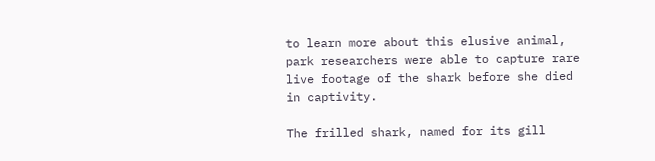to learn more about this elusive animal, park researchers were able to capture rare live footage of the shark before she died in captivity.

The frilled shark, named for its gill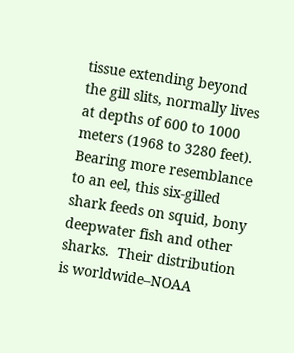tissue extending beyond the gill slits, normally lives at depths of 600 to 1000 meters (1968 to 3280 feet).  Bearing more resemblance to an eel, this six-gilled shark feeds on squid, bony deepwater fish and other sharks.  Their distribution is worldwide–NOAA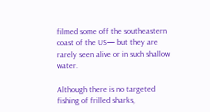filmed some off the southeastern coast of the US— but they are rarely seen alive or in such shallow water.

Although there is no targeted fishing of frilled sharks,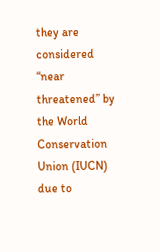they are considered “near threatened” by the World Conservation Union (IUCN) due to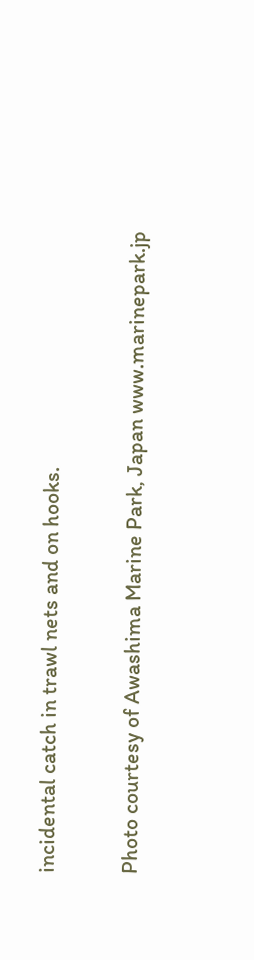incidental catch in trawl nets and on hooks.

Photo courtesy of Awashima Marine Park, Japan www.marinepark.jp